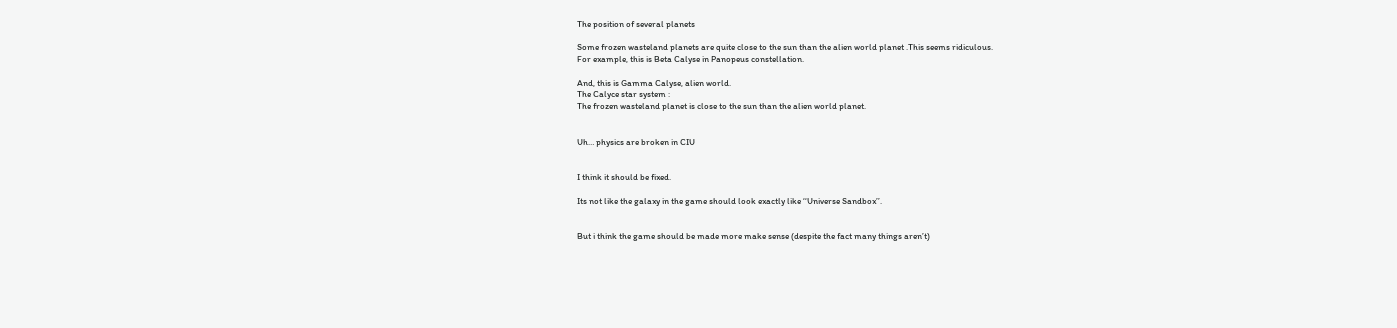The position of several planets

Some frozen wasteland planets are quite close to the sun than the alien world planet .This seems ridiculous.
For example, this is Beta Calyse in Panopeus constellation.

And, this is Gamma Calyse, alien world.
The Calyce star system :
The frozen wasteland planet is close to the sun than the alien world planet.


Uh… physics are broken in CIU


I think it should be fixed.

Its not like the galaxy in the game should look exactly like ‘‘Universe Sandbox’’.


But i think the game should be made more make sense (despite the fact many things aren’t)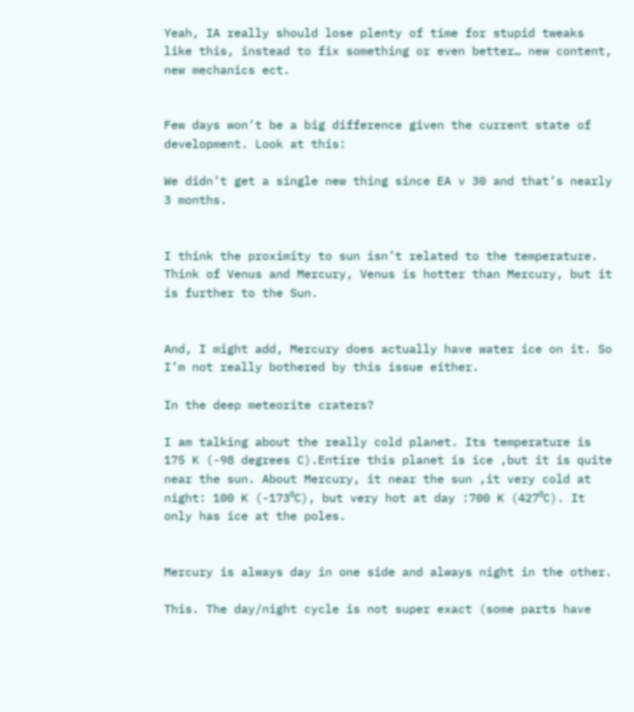Yeah, IA really should lose plenty of time for stupid tweaks like this, instead to fix something or even better… new content, new mechanics ect.


Few days won’t be a big difference given the current state of development. Look at this:

We didn’t get a single new thing since EA v 30 and that’s nearly 3 months.


I think the proximity to sun isn’t related to the temperature. Think of Venus and Mercury, Venus is hotter than Mercury, but it is further to the Sun.


And, I might add, Mercury does actually have water ice on it. So I’m not really bothered by this issue either.

In the deep meteorite craters?

I am talking about the really cold planet. Its temperature is 175 K (-98 degrees C).Entire this planet is ice ,but it is quite near the sun. About Mercury, it near the sun ,it very cold at night: 100 K (-173⁰C), but very hot at day :700 K (427⁰C). It only has ice at the poles.


Mercury is always day in one side and always night in the other.

This. The day/night cycle is not super exact (some parts have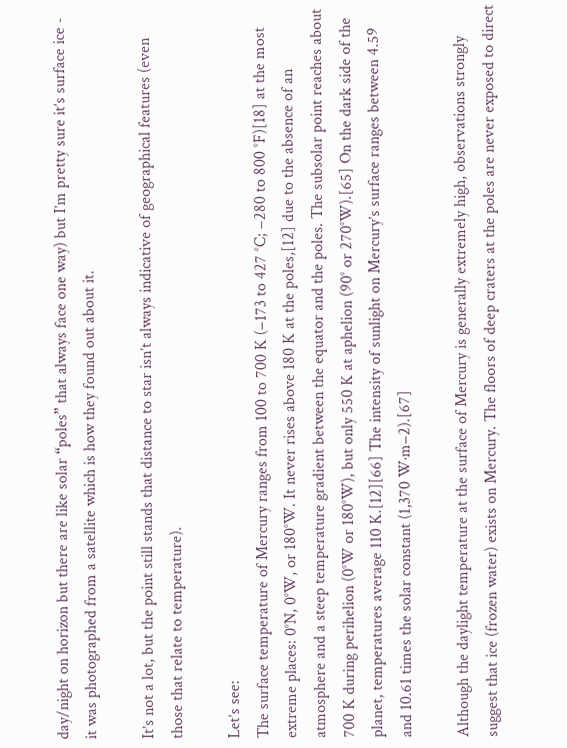day/night on horizon but there are like solar “poles” that always face one way) but I’m pretty sure it’s surface ice - it was photographed from a satellite which is how they found out about it.

It’s not a lot, but the point still stands that distance to star isn’t always indicative of geographical features (even those that relate to temperature).

Let’s see:
The surface temperature of Mercury ranges from 100 to 700 K (−173 to 427 °C; −280 to 800 °F)[18] at the most extreme places: 0°N, 0°W, or 180°W. It never rises above 180 K at the poles,[12] due to the absence of an atmosphere and a steep temperature gradient between the equator and the poles. The subsolar point reaches about 700 K during perihelion (0°W or 180°W), but only 550 K at aphelion (90° or 270°W).[65] On the dark side of the planet, temperatures average 110 K.[12][66] The intensity of sunlight on Mercury’s surface ranges between 4.59 and 10.61 times the solar constant (1,370 W·m−2).[67]

Although the daylight temperature at the surface of Mercury is generally extremely high, observations strongly suggest that ice (frozen water) exists on Mercury. The floors of deep craters at the poles are never exposed to direct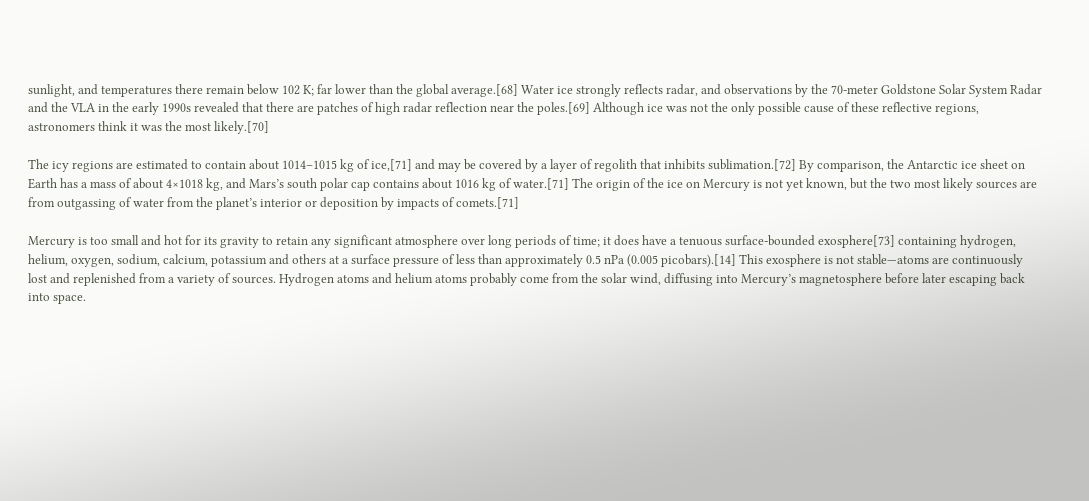sunlight, and temperatures there remain below 102 K; far lower than the global average.[68] Water ice strongly reflects radar, and observations by the 70-meter Goldstone Solar System Radar and the VLA in the early 1990s revealed that there are patches of high radar reflection near the poles.[69] Although ice was not the only possible cause of these reflective regions, astronomers think it was the most likely.[70]

The icy regions are estimated to contain about 1014–1015 kg of ice,[71] and may be covered by a layer of regolith that inhibits sublimation.[72] By comparison, the Antarctic ice sheet on Earth has a mass of about 4×1018 kg, and Mars’s south polar cap contains about 1016 kg of water.[71] The origin of the ice on Mercury is not yet known, but the two most likely sources are from outgassing of water from the planet’s interior or deposition by impacts of comets.[71]

Mercury is too small and hot for its gravity to retain any significant atmosphere over long periods of time; it does have a tenuous surface-bounded exosphere[73] containing hydrogen, helium, oxygen, sodium, calcium, potassium and others at a surface pressure of less than approximately 0.5 nPa (0.005 picobars).[14] This exosphere is not stable—atoms are continuously lost and replenished from a variety of sources. Hydrogen atoms and helium atoms probably come from the solar wind, diffusing into Mercury’s magnetosphere before later escaping back into space.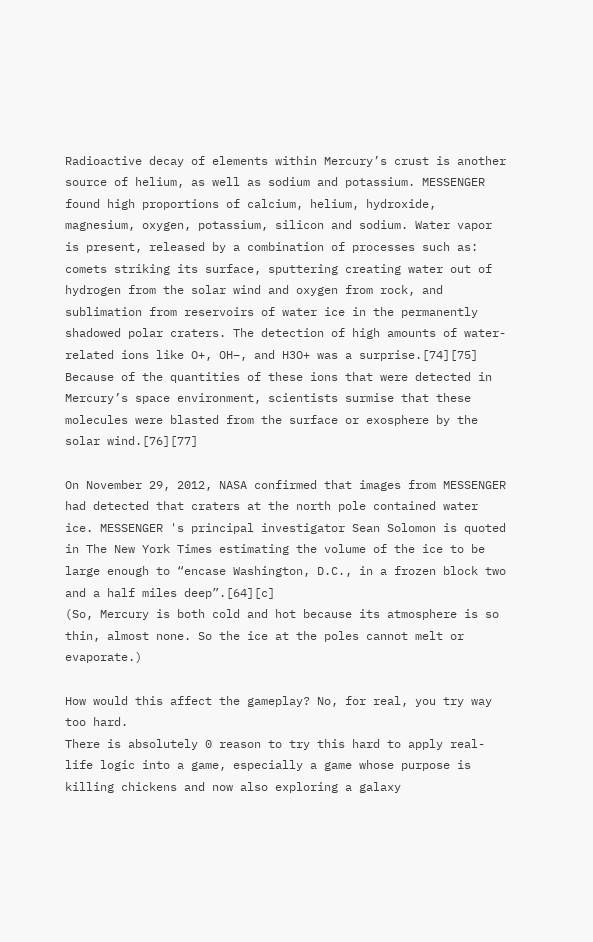Radioactive decay of elements within Mercury’s crust is another source of helium, as well as sodium and potassium. MESSENGER found high proportions of calcium, helium, hydroxide, magnesium, oxygen, potassium, silicon and sodium. Water vapor is present, released by a combination of processes such as: comets striking its surface, sputtering creating water out of hydrogen from the solar wind and oxygen from rock, and sublimation from reservoirs of water ice in the permanently shadowed polar craters. The detection of high amounts of water-related ions like O+, OH−, and H3O+ was a surprise.[74][75] Because of the quantities of these ions that were detected in Mercury’s space environment, scientists surmise that these molecules were blasted from the surface or exosphere by the solar wind.[76][77]

On November 29, 2012, NASA confirmed that images from MESSENGER had detected that craters at the north pole contained water ice. MESSENGER 's principal investigator Sean Solomon is quoted in The New York Times estimating the volume of the ice to be large enough to “encase Washington, D.C., in a frozen block two and a half miles deep”.[64][c]
(So, Mercury is both cold and hot because its atmosphere is so thin, almost none. So the ice at the poles cannot melt or evaporate.)

How would this affect the gameplay? No, for real, you try way too hard.
There is absolutely 0 reason to try this hard to apply real-life logic into a game, especially a game whose purpose is killing chickens and now also exploring a galaxy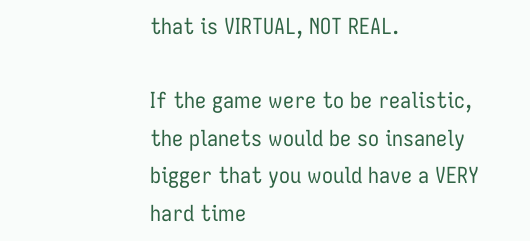that is VIRTUAL, NOT REAL.

If the game were to be realistic, the planets would be so insanely bigger that you would have a VERY hard time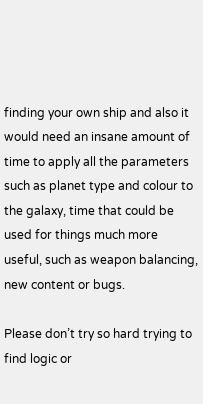finding your own ship and also it would need an insane amount of time to apply all the parameters such as planet type and colour to the galaxy, time that could be used for things much more useful, such as weapon balancing, new content or bugs.

Please don’t try so hard trying to find logic or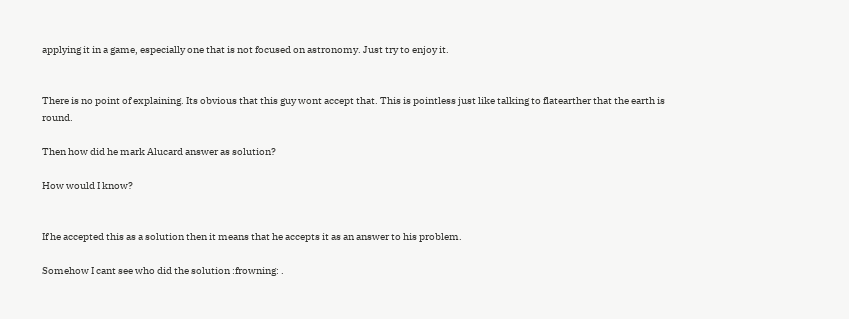applying it in a game, especially one that is not focused on astronomy. Just try to enjoy it.


There is no point of explaining. Its obvious that this guy wont accept that. This is pointless just like talking to flatearther that the earth is round.

Then how did he mark Alucard answer as solution?

How would I know?


If he accepted this as a solution then it means that he accepts it as an answer to his problem.

Somehow I cant see who did the solution :frowning: .